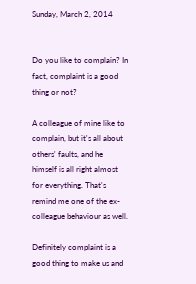Sunday, March 2, 2014


Do you like to complain? In fact, complaint is a good thing or not?

A colleague of mine like to complain, but it's all about others' faults, and he himself is all right almost for everything. That's remind me one of the ex-colleague behaviour as well.

Definitely complaint is a good thing to make us and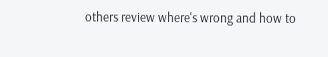others review where's wrong and how to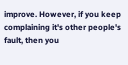improve. However, if you keep complaining it's other people's fault, then you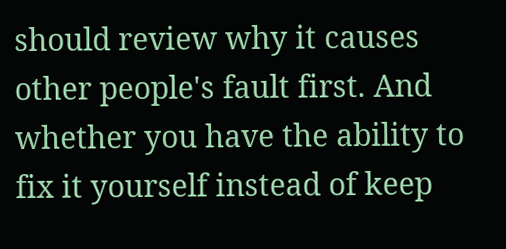should review why it causes other people's fault first. And whether you have the ability to fix it yourself instead of keep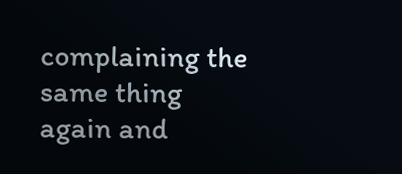complaining the same thing again and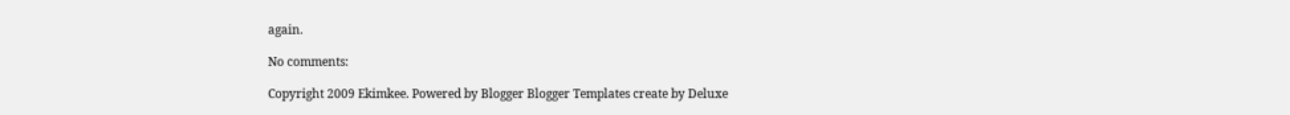again.

No comments:

Copyright 2009 Ekimkee. Powered by Blogger Blogger Templates create by Deluxe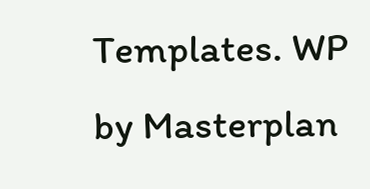Templates. WP by Masterplan